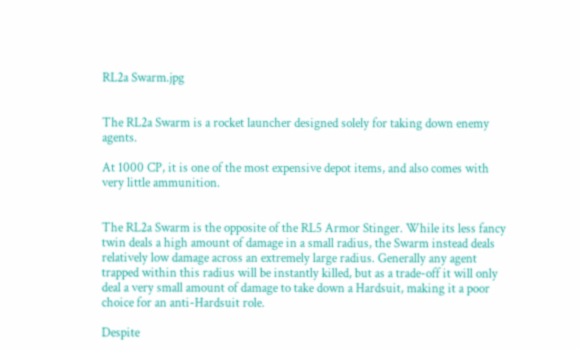RL2a Swarm.jpg


The RL2a Swarm is a rocket launcher designed solely for taking down enemy agents.

At 1000 CP, it is one of the most expensive depot items, and also comes with very little ammunition.


The RL2a Swarm is the opposite of the RL5 Armor Stinger. While its less fancy twin deals a high amount of damage in a small radius, the Swarm instead deals relatively low damage across an extremely large radius. Generally any agent trapped within this radius will be instantly killed, but as a trade-off it will only deal a very small amount of damage to take down a Hardsuit, making it a poor choice for an anti-Hardsuit role.

Despite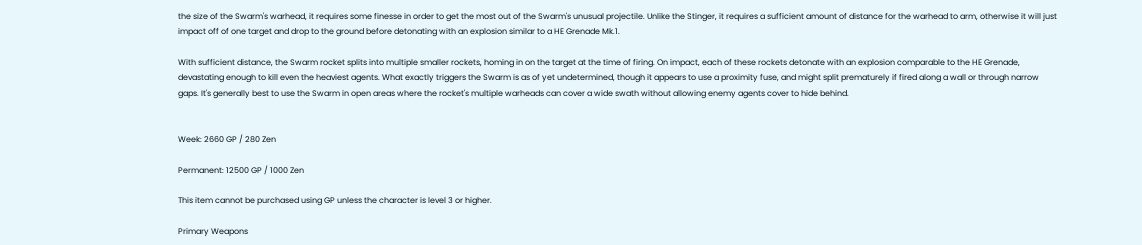the size of the Swarm's warhead, it requires some finesse in order to get the most out of the Swarm's unusual projectile. Unlike the Stinger, it requires a sufficient amount of distance for the warhead to arm, otherwise it will just impact off of one target and drop to the ground before detonating with an explosion similar to a HE Grenade Mk.1.

With sufficient distance, the Swarm rocket splits into multiple smaller rockets, homing in on the target at the time of firing. On impact, each of these rockets detonate with an explosion comparable to the HE Grenade, devastating enough to kill even the heaviest agents. What exactly triggers the Swarm is as of yet undetermined, though it appears to use a proximity fuse, and might split prematurely if fired along a wall or through narrow gaps. It's generally best to use the Swarm in open areas where the rocket's multiple warheads can cover a wide swath without allowing enemy agents cover to hide behind.


Week: 2660 GP / 280 Zen

Permanent: 12500 GP / 1000 Zen

This item cannot be purchased using GP unless the character is level 3 or higher.

Primary Weapons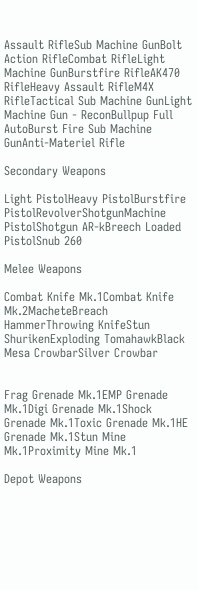Assault RifleSub Machine GunBolt Action RifleCombat RifleLight Machine GunBurstfire RifleAK470 RifleHeavy Assault RifleM4X RifleTactical Sub Machine GunLight Machine Gun - ReconBullpup Full AutoBurst Fire Sub Machine GunAnti-Materiel Rifle

Secondary Weapons

Light PistolHeavy PistolBurstfire PistolRevolverShotgunMachine PistolShotgun AR-kBreech Loaded PistolSnub 260

Melee Weapons

Combat Knife Mk.1Combat Knife Mk.2MacheteBreach HammerThrowing KnifeStun ShurikenExploding TomahawkBlack Mesa CrowbarSilver Crowbar


Frag Grenade Mk.1EMP Grenade Mk.1Digi Grenade Mk.1Shock Grenade Mk.1Toxic Grenade Mk.1HE Grenade Mk.1Stun Mine Mk.1Proximity Mine Mk.1

Depot Weapons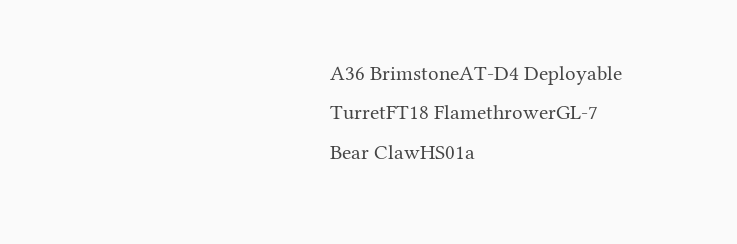A36 BrimstoneAT-D4 Deployable TurretFT18 FlamethrowerGL-7 Bear ClawHS01a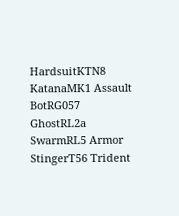HardsuitKTN8 KatanaMK1 Assault BotRG057 GhostRL2a SwarmRL5 Armor StingerT56 Trident